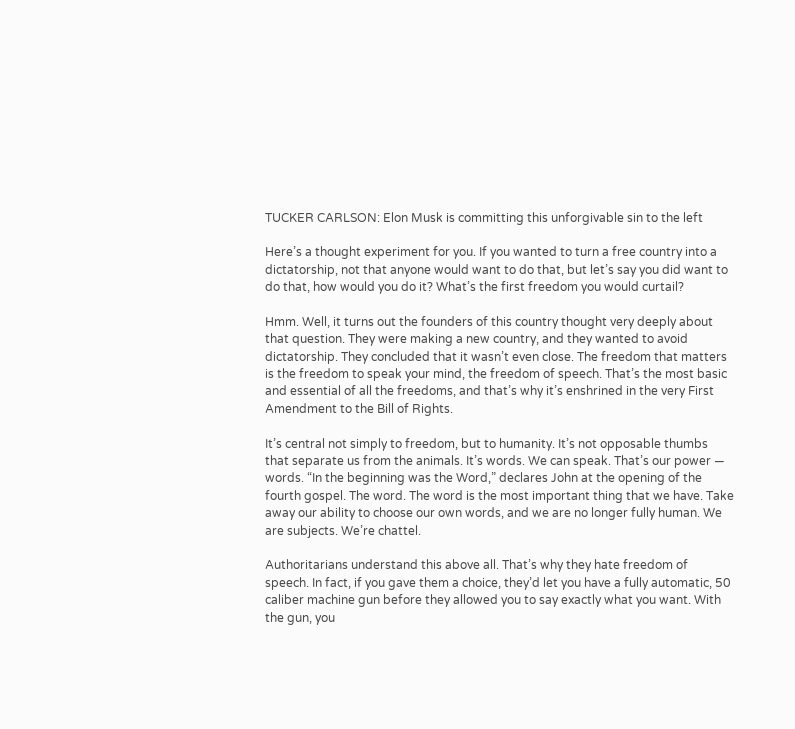TUCKER CARLSON: Elon Musk is committing this unforgivable sin to the left

Here’s a thought experiment for you. If you wanted to turn a free country into a dictatorship, not that anyone would want to do that, but let’s say you did want to do that, how would you do it? What’s the first freedom you would curtail?

Hmm. Well, it turns out the founders of this country thought very deeply about that question. They were making a new country, and they wanted to avoid dictatorship. They concluded that it wasn’t even close. The freedom that matters is the freedom to speak your mind, the freedom of speech. That’s the most basic and essential of all the freedoms, and that’s why it’s enshrined in the very First Amendment to the Bill of Rights.

It’s central not simply to freedom, but to humanity. It’s not opposable thumbs that separate us from the animals. It’s words. We can speak. That’s our power — words. “In the beginning was the Word,” declares John at the opening of the fourth gospel. The word. The word is the most important thing that we have. Take away our ability to choose our own words, and we are no longer fully human. We are subjects. We’re chattel.

Authoritarians understand this above all. That’s why they hate freedom of speech. In fact, if you gave them a choice, they’d let you have a fully automatic, 50 caliber machine gun before they allowed you to say exactly what you want. With the gun, you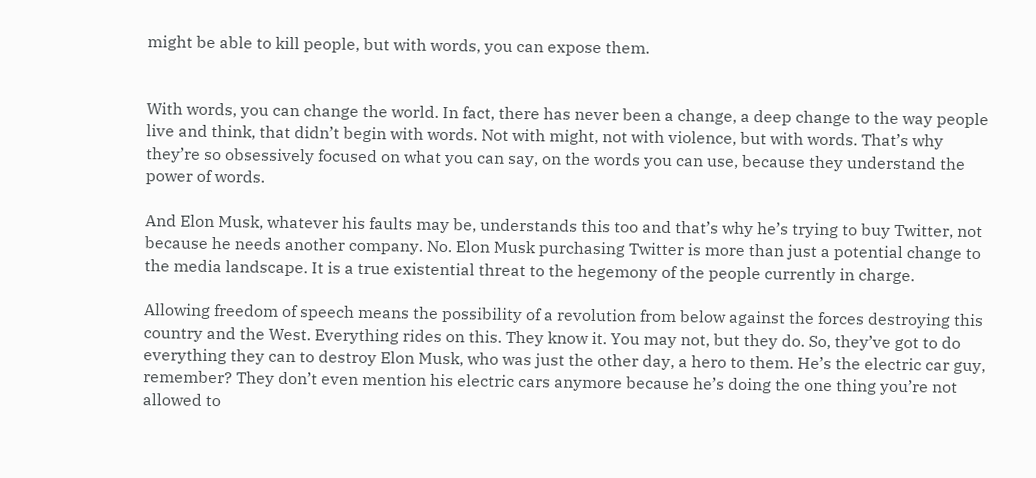might be able to kill people, but with words, you can expose them.


With words, you can change the world. In fact, there has never been a change, a deep change to the way people live and think, that didn’t begin with words. Not with might, not with violence, but with words. That’s why they’re so obsessively focused on what you can say, on the words you can use, because they understand the power of words.

And Elon Musk, whatever his faults may be, understands this too and that’s why he’s trying to buy Twitter, not because he needs another company. No. Elon Musk purchasing Twitter is more than just a potential change to the media landscape. It is a true existential threat to the hegemony of the people currently in charge.

Allowing freedom of speech means the possibility of a revolution from below against the forces destroying this country and the West. Everything rides on this. They know it. You may not, but they do. So, they’ve got to do everything they can to destroy Elon Musk, who was just the other day, a hero to them. He’s the electric car guy, remember? They don’t even mention his electric cars anymore because he’s doing the one thing you’re not allowed to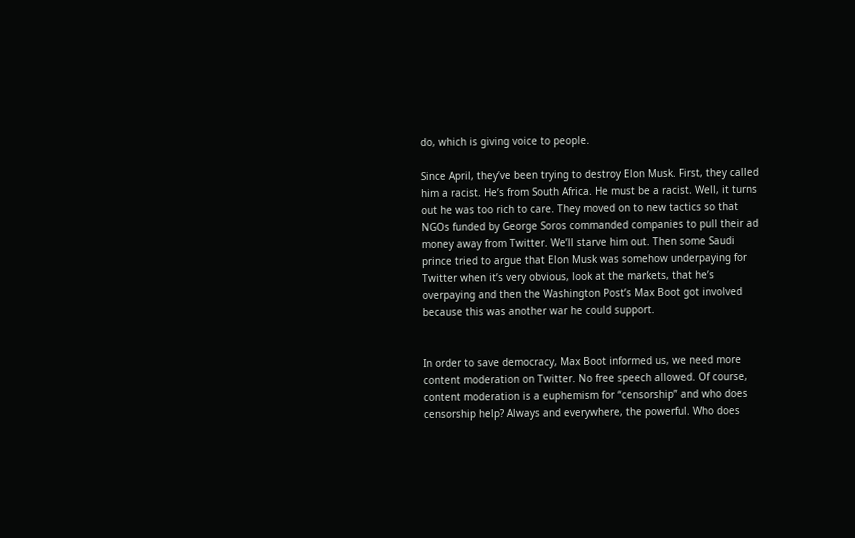do, which is giving voice to people.

Since April, they’ve been trying to destroy Elon Musk. First, they called him a racist. He’s from South Africa. He must be a racist. Well, it turns out he was too rich to care. They moved on to new tactics so that NGOs funded by George Soros commanded companies to pull their ad money away from Twitter. We’ll starve him out. Then some Saudi prince tried to argue that Elon Musk was somehow underpaying for Twitter when it’s very obvious, look at the markets, that he’s overpaying and then the Washington Post’s Max Boot got involved because this was another war he could support.


In order to save democracy, Max Boot informed us, we need more content moderation on Twitter. No free speech allowed. Of course, content moderation is a euphemism for “censorship” and who does censorship help? Always and everywhere, the powerful. Who does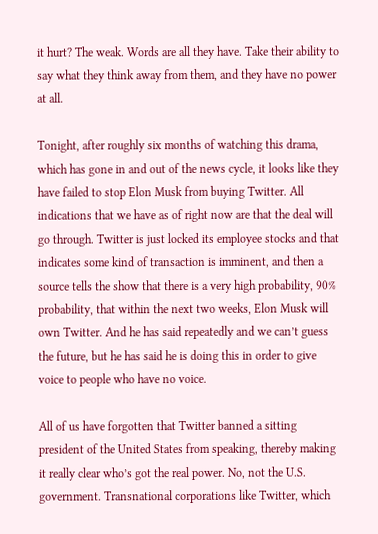it hurt? The weak. Words are all they have. Take their ability to say what they think away from them, and they have no power at all.

Tonight, after roughly six months of watching this drama, which has gone in and out of the news cycle, it looks like they have failed to stop Elon Musk from buying Twitter. All indications that we have as of right now are that the deal will go through. Twitter is just locked its employee stocks and that indicates some kind of transaction is imminent, and then a source tells the show that there is a very high probability, 90% probability, that within the next two weeks, Elon Musk will own Twitter. And he has said repeatedly and we can’t guess the future, but he has said he is doing this in order to give voice to people who have no voice.

All of us have forgotten that Twitter banned a sitting president of the United States from speaking, thereby making it really clear who’s got the real power. No, not the U.S. government. Transnational corporations like Twitter, which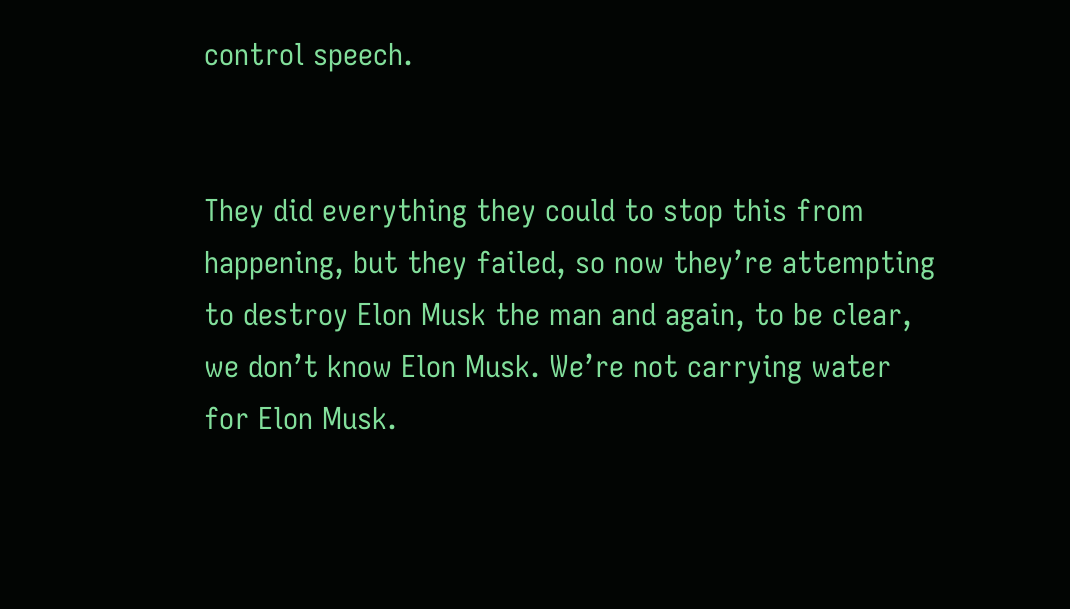control speech.


They did everything they could to stop this from happening, but they failed, so now they’re attempting to destroy Elon Musk the man and again, to be clear, we don’t know Elon Musk. We’re not carrying water for Elon Musk.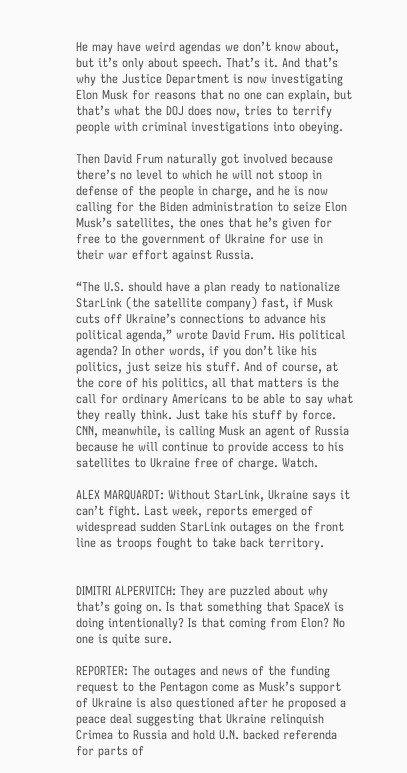He may have weird agendas we don’t know about, but it’s only about speech. That’s it. And that’s why the Justice Department is now investigating Elon Musk for reasons that no one can explain, but that’s what the DOJ does now, tries to terrify people with criminal investigations into obeying.

Then David Frum naturally got involved because there’s no level to which he will not stoop in defense of the people in charge, and he is now calling for the Biden administration to seize Elon Musk’s satellites, the ones that he’s given for free to the government of Ukraine for use in their war effort against Russia.

“The U.S. should have a plan ready to nationalize StarLink (the satellite company) fast, if Musk cuts off Ukraine’s connections to advance his political agenda,” wrote David Frum. His political agenda? In other words, if you don’t like his politics, just seize his stuff. And of course, at the core of his politics, all that matters is the call for ordinary Americans to be able to say what they really think. Just take his stuff by force. CNN, meanwhile, is calling Musk an agent of Russia because he will continue to provide access to his satellites to Ukraine free of charge. Watch.

ALEX MARQUARDT: Without StarLink, Ukraine says it can’t fight. Last week, reports emerged of widespread sudden StarLink outages on the front line as troops fought to take back territory.


DIMITRI ALPERVITCH: They are puzzled about why that’s going on. Is that something that SpaceX is doing intentionally? Is that coming from Elon? No one is quite sure.

REPORTER: The outages and news of the funding request to the Pentagon come as Musk’s support of Ukraine is also questioned after he proposed a peace deal suggesting that Ukraine relinquish Crimea to Russia and hold U.N. backed referenda for parts of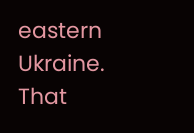eastern Ukraine. That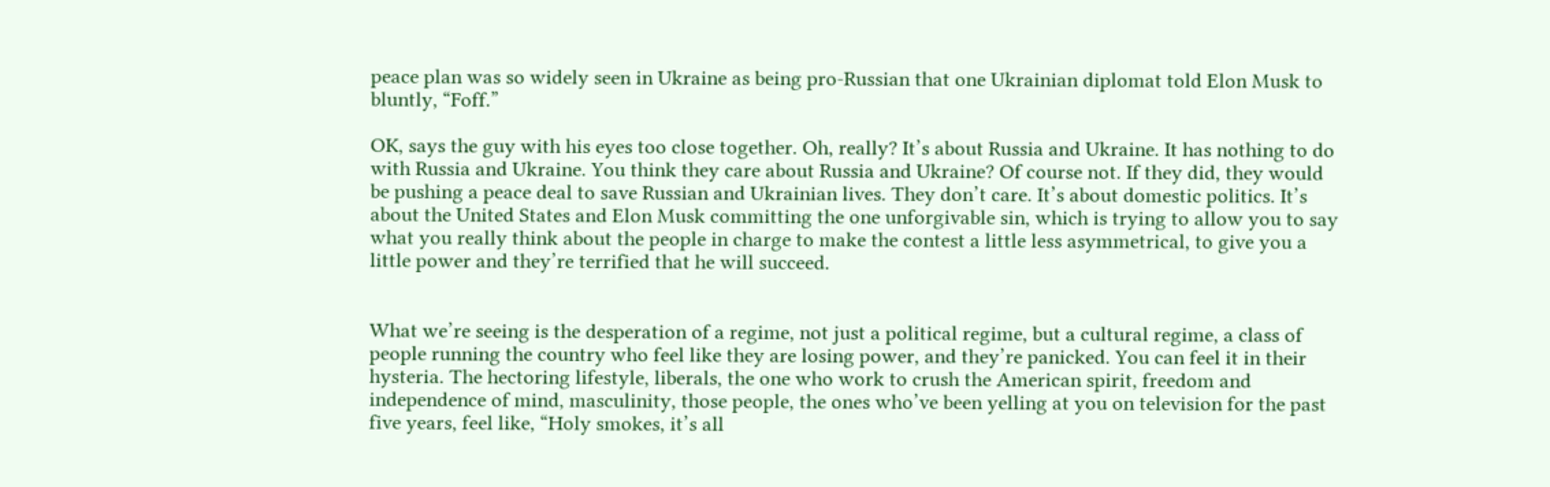peace plan was so widely seen in Ukraine as being pro-Russian that one Ukrainian diplomat told Elon Musk to bluntly, “Foff.”

OK, says the guy with his eyes too close together. Oh, really? It’s about Russia and Ukraine. It has nothing to do with Russia and Ukraine. You think they care about Russia and Ukraine? Of course not. If they did, they would be pushing a peace deal to save Russian and Ukrainian lives. They don’t care. It’s about domestic politics. It’s about the United States and Elon Musk committing the one unforgivable sin, which is trying to allow you to say what you really think about the people in charge to make the contest a little less asymmetrical, to give you a little power and they’re terrified that he will succeed.


What we’re seeing is the desperation of a regime, not just a political regime, but a cultural regime, a class of people running the country who feel like they are losing power, and they’re panicked. You can feel it in their hysteria. The hectoring lifestyle, liberals, the one who work to crush the American spirit, freedom and independence of mind, masculinity, those people, the ones who’ve been yelling at you on television for the past five years, feel like, “Holy smokes, it’s all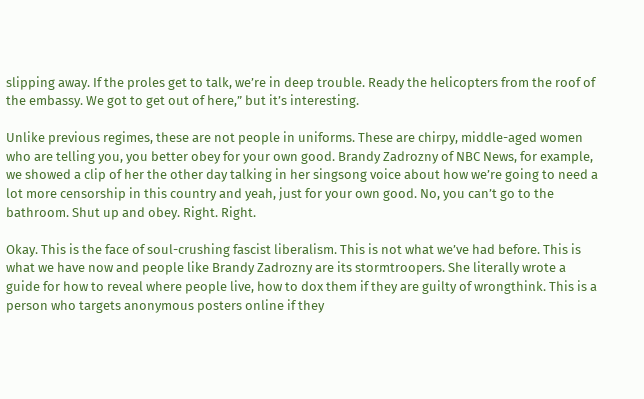slipping away. If the proles get to talk, we’re in deep trouble. Ready the helicopters from the roof of the embassy. We got to get out of here,” but it’s interesting.

Unlike previous regimes, these are not people in uniforms. These are chirpy, middle-aged women who are telling you, you better obey for your own good. Brandy Zadrozny of NBC News, for example, we showed a clip of her the other day talking in her singsong voice about how we’re going to need a lot more censorship in this country and yeah, just for your own good. No, you can’t go to the bathroom. Shut up and obey. Right. Right.

Okay. This is the face of soul-crushing fascist liberalism. This is not what we’ve had before. This is what we have now and people like Brandy Zadrozny are its stormtroopers. She literally wrote a guide for how to reveal where people live, how to dox them if they are guilty of wrongthink. This is a person who targets anonymous posters online if they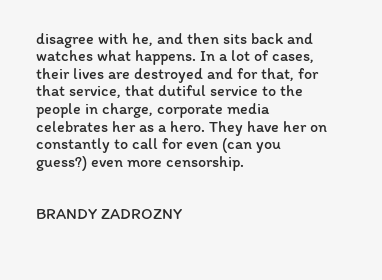disagree with he, and then sits back and watches what happens. In a lot of cases, their lives are destroyed and for that, for that service, that dutiful service to the people in charge, corporate media celebrates her as a hero. They have her on constantly to call for even (can you guess?) even more censorship.


BRANDY ZADROZNY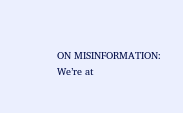ON MISINFORMATION: We’re at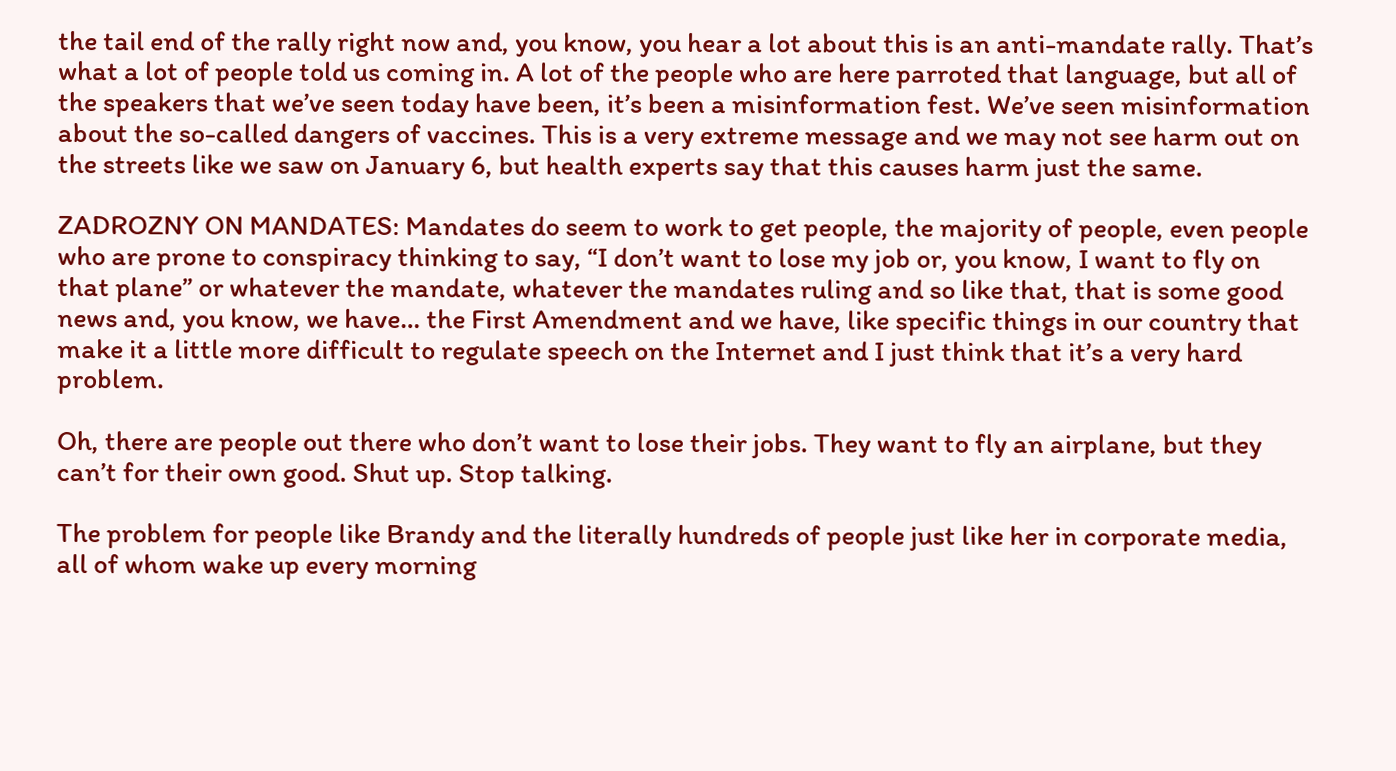the tail end of the rally right now and, you know, you hear a lot about this is an anti-mandate rally. That’s what a lot of people told us coming in. A lot of the people who are here parroted that language, but all of the speakers that we’ve seen today have been, it’s been a misinformation fest. We’ve seen misinformation about the so-called dangers of vaccines. This is a very extreme message and we may not see harm out on the streets like we saw on January 6, but health experts say that this causes harm just the same.

ZADROZNY ON MANDATES: Mandates do seem to work to get people, the majority of people, even people who are prone to conspiracy thinking to say, “I don’t want to lose my job or, you know, I want to fly on that plane” or whatever the mandate, whatever the mandates ruling and so like that, that is some good news and, you know, we have… the First Amendment and we have, like specific things in our country that make it a little more difficult to regulate speech on the Internet and I just think that it’s a very hard problem.

Oh, there are people out there who don’t want to lose their jobs. They want to fly an airplane, but they can’t for their own good. Shut up. Stop talking.

The problem for people like Brandy and the literally hundreds of people just like her in corporate media, all of whom wake up every morning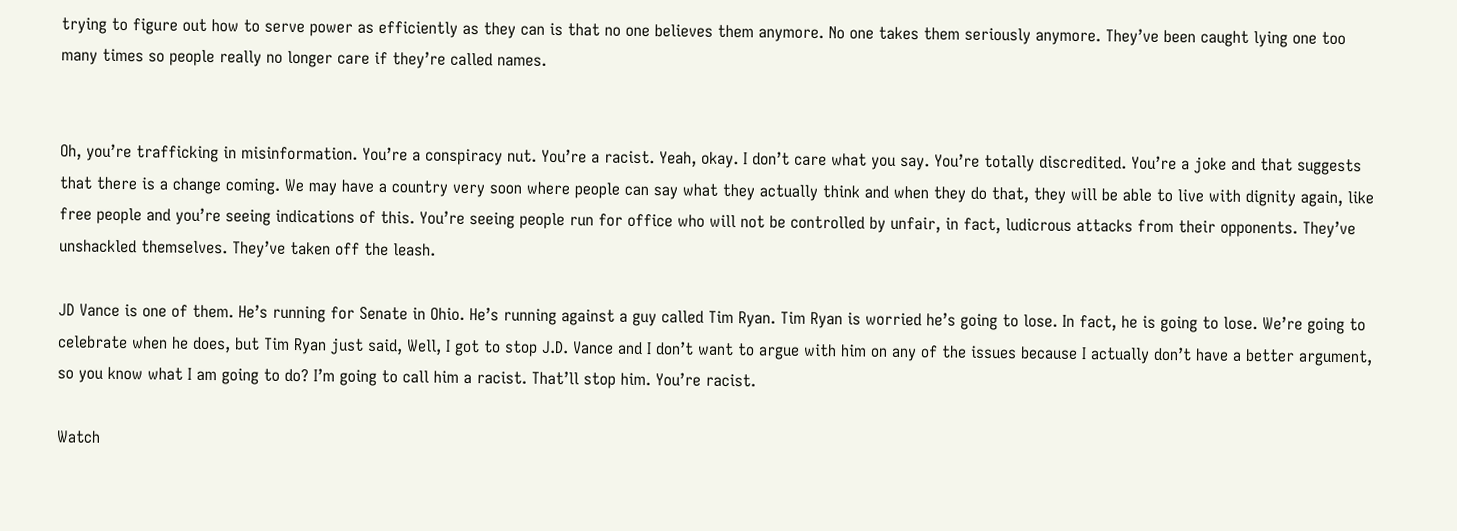trying to figure out how to serve power as efficiently as they can is that no one believes them anymore. No one takes them seriously anymore. They’ve been caught lying one too many times so people really no longer care if they’re called names.


Oh, you’re trafficking in misinformation. You’re a conspiracy nut. You’re a racist. Yeah, okay. I don’t care what you say. You’re totally discredited. You’re a joke and that suggests that there is a change coming. We may have a country very soon where people can say what they actually think and when they do that, they will be able to live with dignity again, like free people and you’re seeing indications of this. You’re seeing people run for office who will not be controlled by unfair, in fact, ludicrous attacks from their opponents. They’ve unshackled themselves. They’ve taken off the leash.

JD Vance is one of them. He’s running for Senate in Ohio. He’s running against a guy called Tim Ryan. Tim Ryan is worried he’s going to lose. In fact, he is going to lose. We’re going to celebrate when he does, but Tim Ryan just said, Well, I got to stop J.D. Vance and I don’t want to argue with him on any of the issues because I actually don’t have a better argument, so you know what I am going to do? I’m going to call him a racist. That’ll stop him. You’re racist.

Watch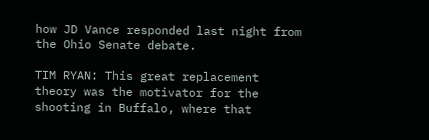how JD Vance responded last night from the Ohio Senate debate.

TIM RYAN: This great replacement theory was the motivator for the shooting in Buffalo, where that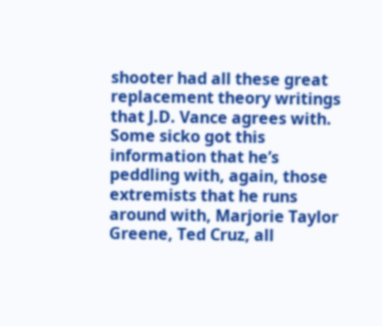shooter had all these great replacement theory writings that J.D. Vance agrees with. Some sicko got this information that he’s peddling with, again, those extremists that he runs around with, Marjorie Taylor Greene, Ted Cruz, all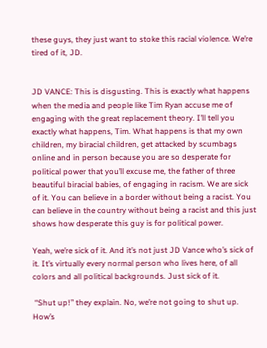these guys, they just want to stoke this racial violence. We’re tired of it, JD.


JD VANCE: This is disgusting. This is exactly what happens when the media and people like Tim Ryan accuse me of engaging with the great replacement theory. I’ll tell you exactly what happens, Tim. What happens is that my own children, my biracial children, get attacked by scumbags online and in person because you are so desperate for political power that you’ll excuse me, the father of three beautiful biracial babies, of engaging in racism. We are sick of it. You can believe in a border without being a racist. You can believe in the country without being a racist and this just shows how desperate this guy is for political power.

Yeah, we’re sick of it. And it’s not just JD Vance who’s sick of it. It’s virtually every normal person who lives here, of all colors and all political backgrounds. Just sick of it.

 “Shut up!” they explain. No, we’re not going to shut up. How’s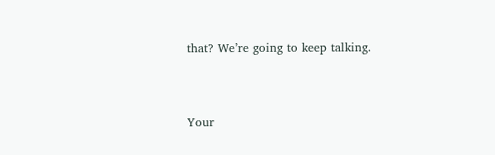that? We’re going to keep talking.


Your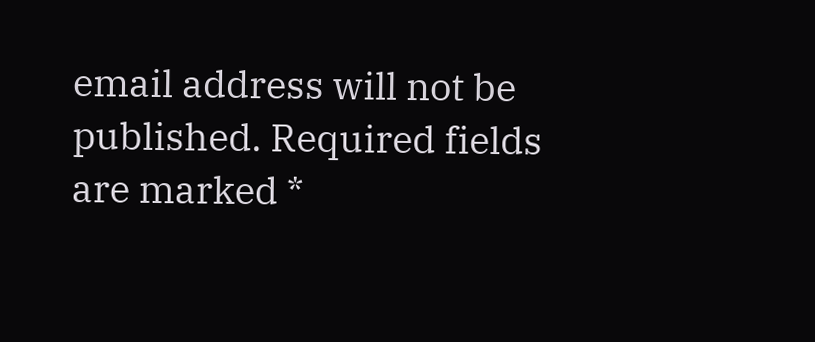email address will not be published. Required fields are marked *